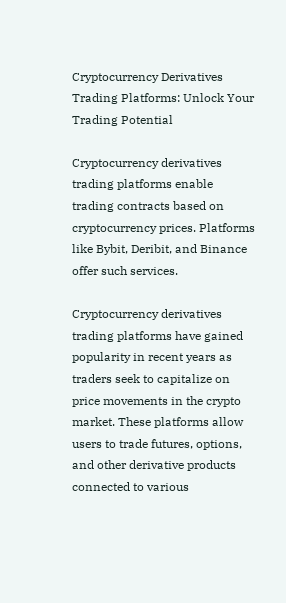Cryptocurrency Derivatives Trading Platforms: Unlock Your Trading Potential

Cryptocurrency derivatives trading platforms enable trading contracts based on cryptocurrency prices. Platforms like Bybit, Deribit, and Binance offer such services.

Cryptocurrency derivatives trading platforms have gained popularity in recent years as traders seek to capitalize on price movements in the crypto market. These platforms allow users to trade futures, options, and other derivative products connected to various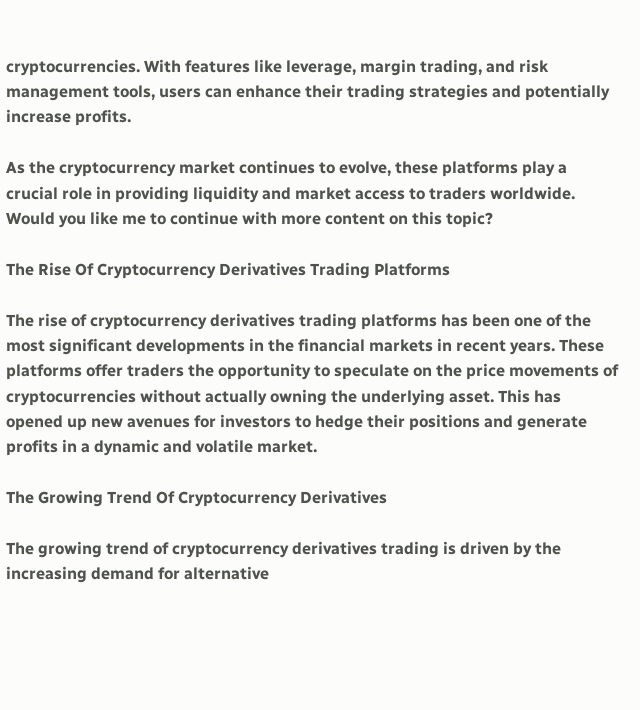cryptocurrencies. With features like leverage, margin trading, and risk management tools, users can enhance their trading strategies and potentially increase profits.

As the cryptocurrency market continues to evolve, these platforms play a crucial role in providing liquidity and market access to traders worldwide. Would you like me to continue with more content on this topic?

The Rise Of Cryptocurrency Derivatives Trading Platforms

The rise of cryptocurrency derivatives trading platforms has been one of the most significant developments in the financial markets in recent years. These platforms offer traders the opportunity to speculate on the price movements of cryptocurrencies without actually owning the underlying asset. This has opened up new avenues for investors to hedge their positions and generate profits in a dynamic and volatile market.

The Growing Trend Of Cryptocurrency Derivatives

The growing trend of cryptocurrency derivatives trading is driven by the increasing demand for alternative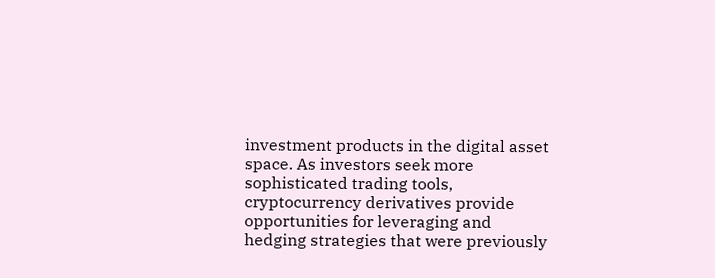investment products in the digital asset space. As investors seek more sophisticated trading tools, cryptocurrency derivatives provide opportunities for leveraging and hedging strategies that were previously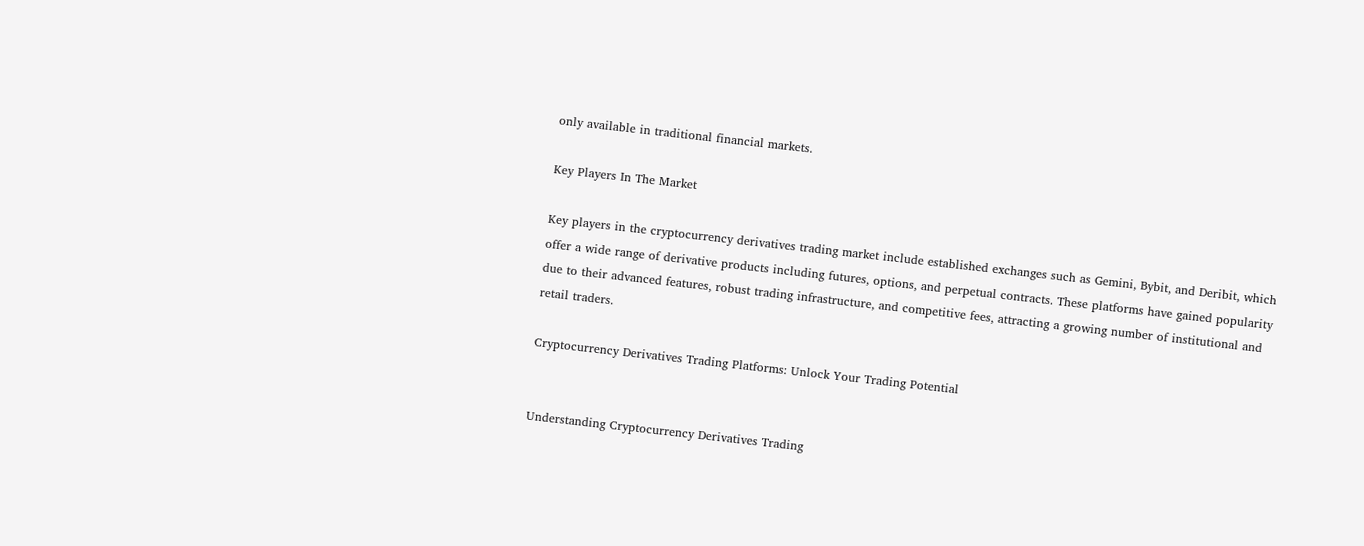only available in traditional financial markets.

Key Players In The Market

Key players in the cryptocurrency derivatives trading market include established exchanges such as Gemini, Bybit, and Deribit, which offer a wide range of derivative products including futures, options, and perpetual contracts. These platforms have gained popularity due to their advanced features, robust trading infrastructure, and competitive fees, attracting a growing number of institutional and retail traders.

Cryptocurrency Derivatives Trading Platforms: Unlock Your Trading Potential


Understanding Cryptocurrency Derivatives Trading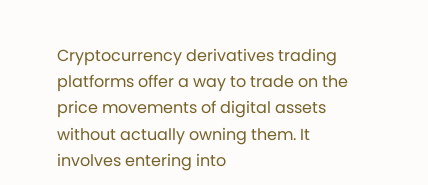Cryptocurrency derivatives trading platforms offer a way to trade on the price movements of digital assets without actually owning them. It involves entering into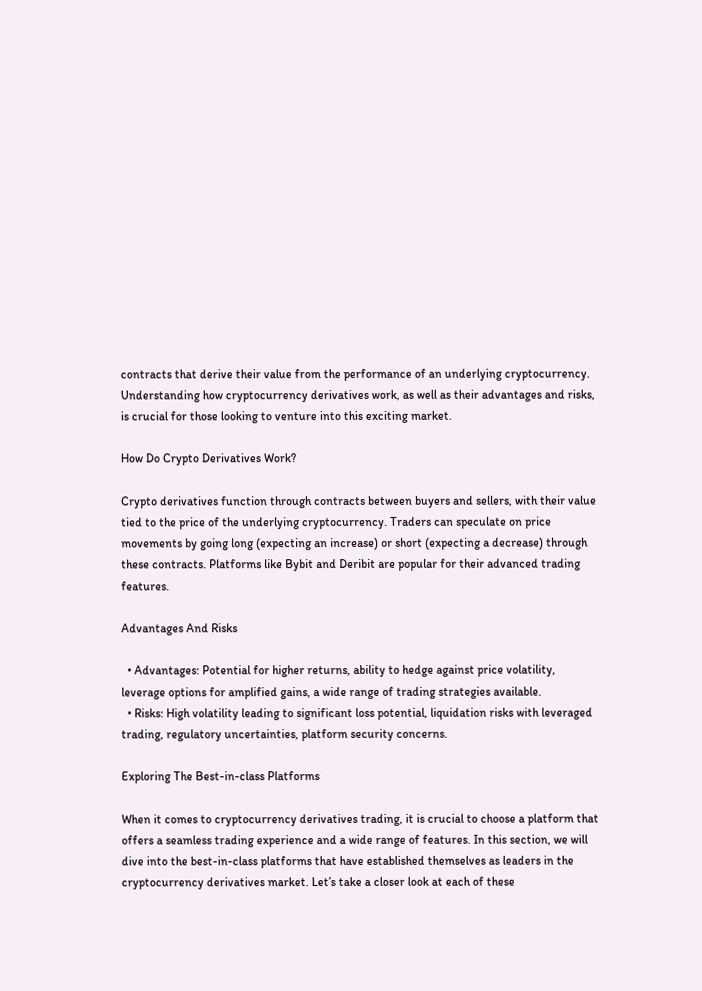contracts that derive their value from the performance of an underlying cryptocurrency. Understanding how cryptocurrency derivatives work, as well as their advantages and risks, is crucial for those looking to venture into this exciting market.

How Do Crypto Derivatives Work?

Crypto derivatives function through contracts between buyers and sellers, with their value tied to the price of the underlying cryptocurrency. Traders can speculate on price movements by going long (expecting an increase) or short (expecting a decrease) through these contracts. Platforms like Bybit and Deribit are popular for their advanced trading features.

Advantages And Risks

  • Advantages: Potential for higher returns, ability to hedge against price volatility, leverage options for amplified gains, a wide range of trading strategies available.
  • Risks: High volatility leading to significant loss potential, liquidation risks with leveraged trading, regulatory uncertainties, platform security concerns.

Exploring The Best-in-class Platforms

When it comes to cryptocurrency derivatives trading, it is crucial to choose a platform that offers a seamless trading experience and a wide range of features. In this section, we will dive into the best-in-class platforms that have established themselves as leaders in the cryptocurrency derivatives market. Let’s take a closer look at each of these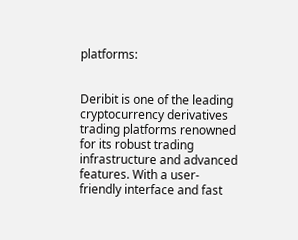platforms:


Deribit is one of the leading cryptocurrency derivatives trading platforms renowned for its robust trading infrastructure and advanced features. With a user-friendly interface and fast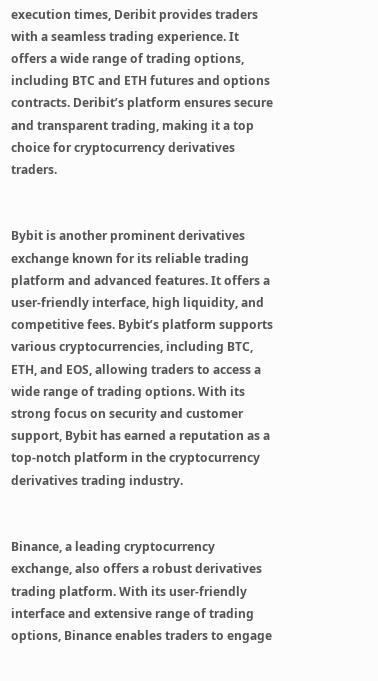execution times, Deribit provides traders with a seamless trading experience. It offers a wide range of trading options, including BTC and ETH futures and options contracts. Deribit’s platform ensures secure and transparent trading, making it a top choice for cryptocurrency derivatives traders.


Bybit is another prominent derivatives exchange known for its reliable trading platform and advanced features. It offers a user-friendly interface, high liquidity, and competitive fees. Bybit’s platform supports various cryptocurrencies, including BTC, ETH, and EOS, allowing traders to access a wide range of trading options. With its strong focus on security and customer support, Bybit has earned a reputation as a top-notch platform in the cryptocurrency derivatives trading industry.


Binance, a leading cryptocurrency exchange, also offers a robust derivatives trading platform. With its user-friendly interface and extensive range of trading options, Binance enables traders to engage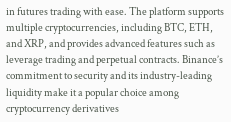in futures trading with ease. The platform supports multiple cryptocurrencies, including BTC, ETH, and XRP, and provides advanced features such as leverage trading and perpetual contracts. Binance’s commitment to security and its industry-leading liquidity make it a popular choice among cryptocurrency derivatives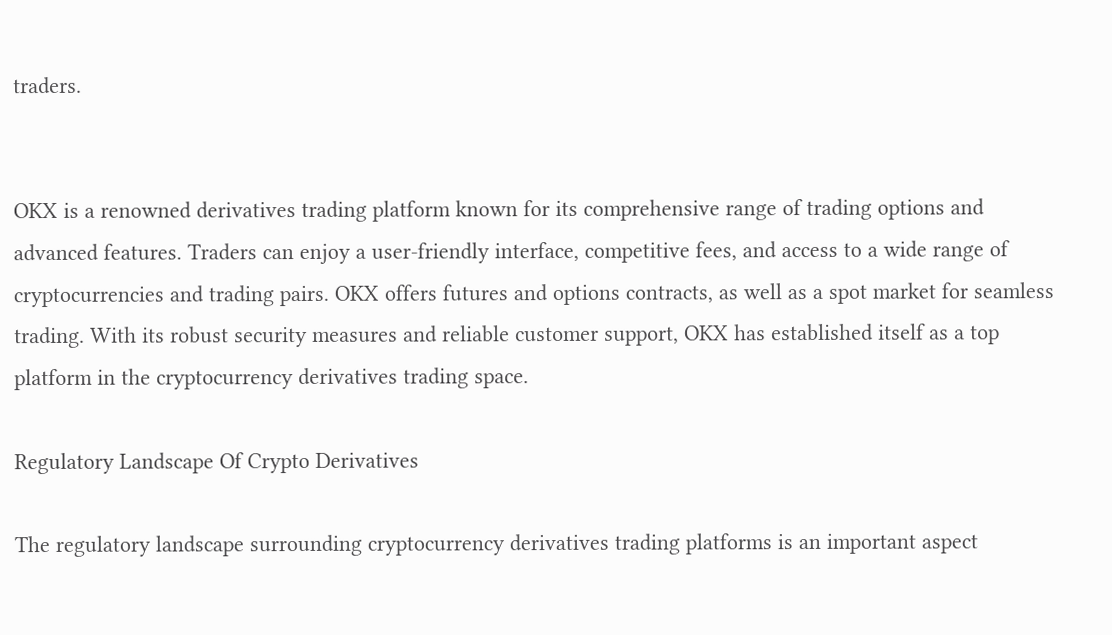traders.


OKX is a renowned derivatives trading platform known for its comprehensive range of trading options and advanced features. Traders can enjoy a user-friendly interface, competitive fees, and access to a wide range of cryptocurrencies and trading pairs. OKX offers futures and options contracts, as well as a spot market for seamless trading. With its robust security measures and reliable customer support, OKX has established itself as a top platform in the cryptocurrency derivatives trading space.

Regulatory Landscape Of Crypto Derivatives

The regulatory landscape surrounding cryptocurrency derivatives trading platforms is an important aspect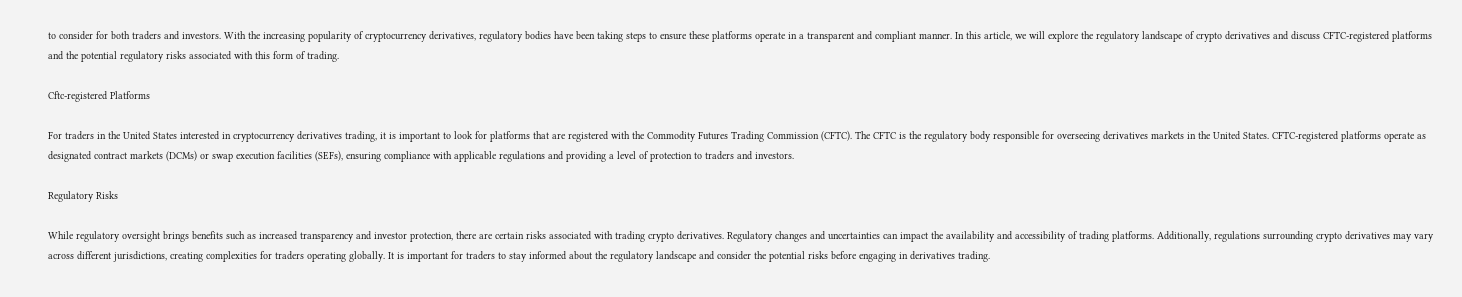to consider for both traders and investors. With the increasing popularity of cryptocurrency derivatives, regulatory bodies have been taking steps to ensure these platforms operate in a transparent and compliant manner. In this article, we will explore the regulatory landscape of crypto derivatives and discuss CFTC-registered platforms and the potential regulatory risks associated with this form of trading.

Cftc-registered Platforms

For traders in the United States interested in cryptocurrency derivatives trading, it is important to look for platforms that are registered with the Commodity Futures Trading Commission (CFTC). The CFTC is the regulatory body responsible for overseeing derivatives markets in the United States. CFTC-registered platforms operate as designated contract markets (DCMs) or swap execution facilities (SEFs), ensuring compliance with applicable regulations and providing a level of protection to traders and investors.

Regulatory Risks

While regulatory oversight brings benefits such as increased transparency and investor protection, there are certain risks associated with trading crypto derivatives. Regulatory changes and uncertainties can impact the availability and accessibility of trading platforms. Additionally, regulations surrounding crypto derivatives may vary across different jurisdictions, creating complexities for traders operating globally. It is important for traders to stay informed about the regulatory landscape and consider the potential risks before engaging in derivatives trading.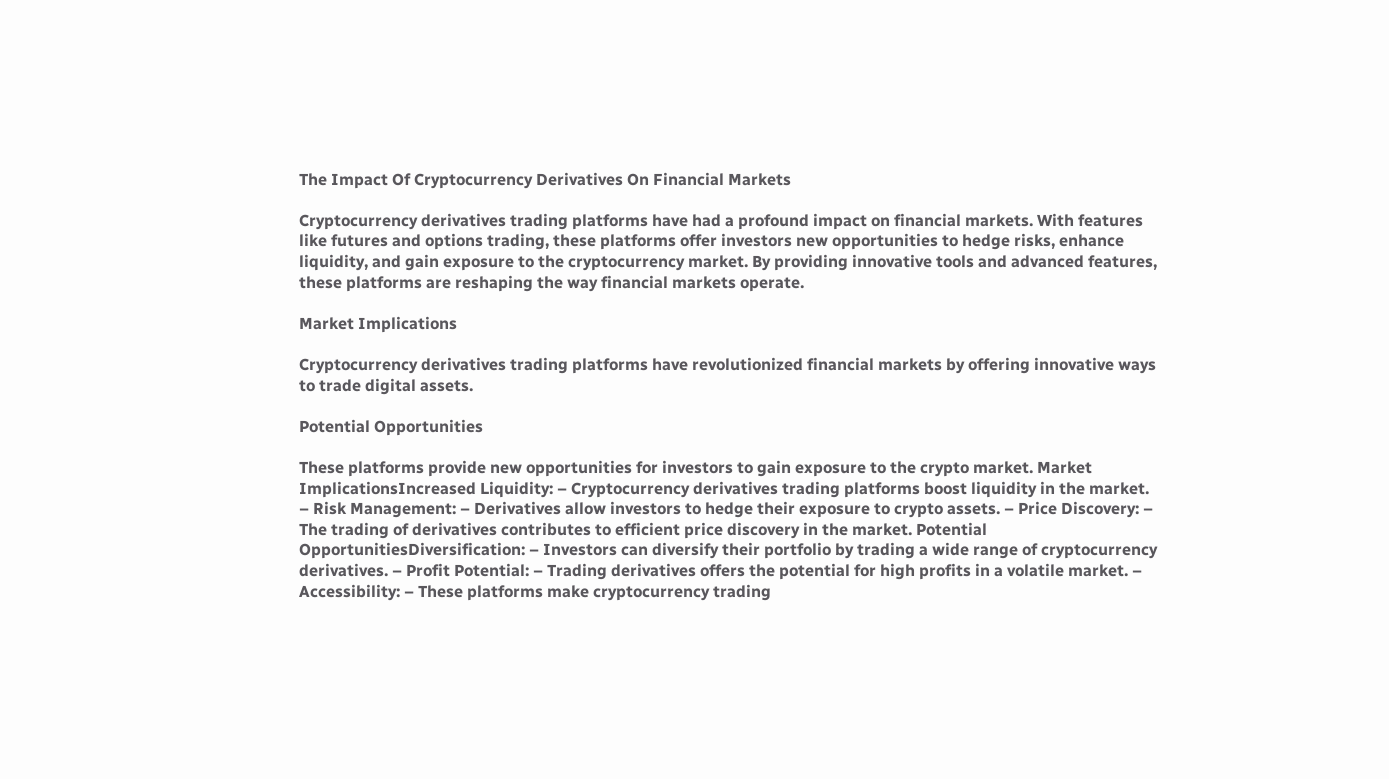The Impact Of Cryptocurrency Derivatives On Financial Markets

Cryptocurrency derivatives trading platforms have had a profound impact on financial markets. With features like futures and options trading, these platforms offer investors new opportunities to hedge risks, enhance liquidity, and gain exposure to the cryptocurrency market. By providing innovative tools and advanced features, these platforms are reshaping the way financial markets operate.

Market Implications

Cryptocurrency derivatives trading platforms have revolutionized financial markets by offering innovative ways to trade digital assets.

Potential Opportunities

These platforms provide new opportunities for investors to gain exposure to the crypto market. Market ImplicationsIncreased Liquidity: – Cryptocurrency derivatives trading platforms boost liquidity in the market. – Risk Management: – Derivatives allow investors to hedge their exposure to crypto assets. – Price Discovery: – The trading of derivatives contributes to efficient price discovery in the market. Potential OpportunitiesDiversification: – Investors can diversify their portfolio by trading a wide range of cryptocurrency derivatives. – Profit Potential: – Trading derivatives offers the potential for high profits in a volatile market. – Accessibility: – These platforms make cryptocurrency trading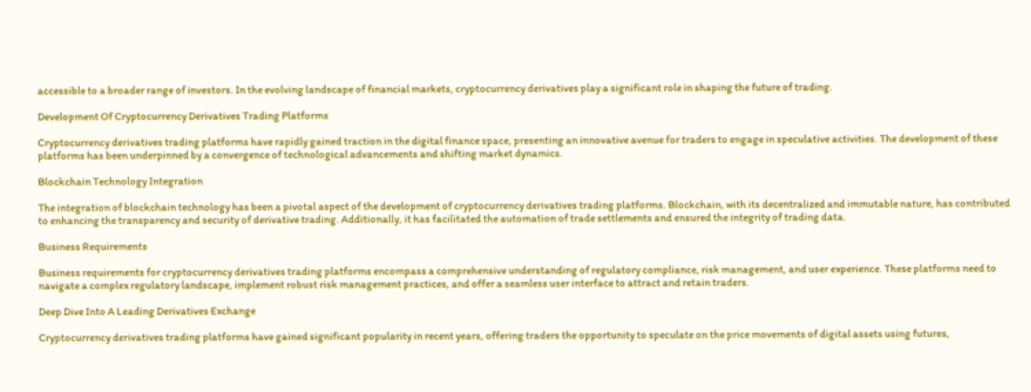accessible to a broader range of investors. In the evolving landscape of financial markets, cryptocurrency derivatives play a significant role in shaping the future of trading.

Development Of Cryptocurrency Derivatives Trading Platforms

Cryptocurrency derivatives trading platforms have rapidly gained traction in the digital finance space, presenting an innovative avenue for traders to engage in speculative activities. The development of these platforms has been underpinned by a convergence of technological advancements and shifting market dynamics.

Blockchain Technology Integration

The integration of blockchain technology has been a pivotal aspect of the development of cryptocurrency derivatives trading platforms. Blockchain, with its decentralized and immutable nature, has contributed to enhancing the transparency and security of derivative trading. Additionally, it has facilitated the automation of trade settlements and ensured the integrity of trading data.

Business Requirements

Business requirements for cryptocurrency derivatives trading platforms encompass a comprehensive understanding of regulatory compliance, risk management, and user experience. These platforms need to navigate a complex regulatory landscape, implement robust risk management practices, and offer a seamless user interface to attract and retain traders.

Deep Dive Into A Leading Derivatives Exchange

Cryptocurrency derivatives trading platforms have gained significant popularity in recent years, offering traders the opportunity to speculate on the price movements of digital assets using futures,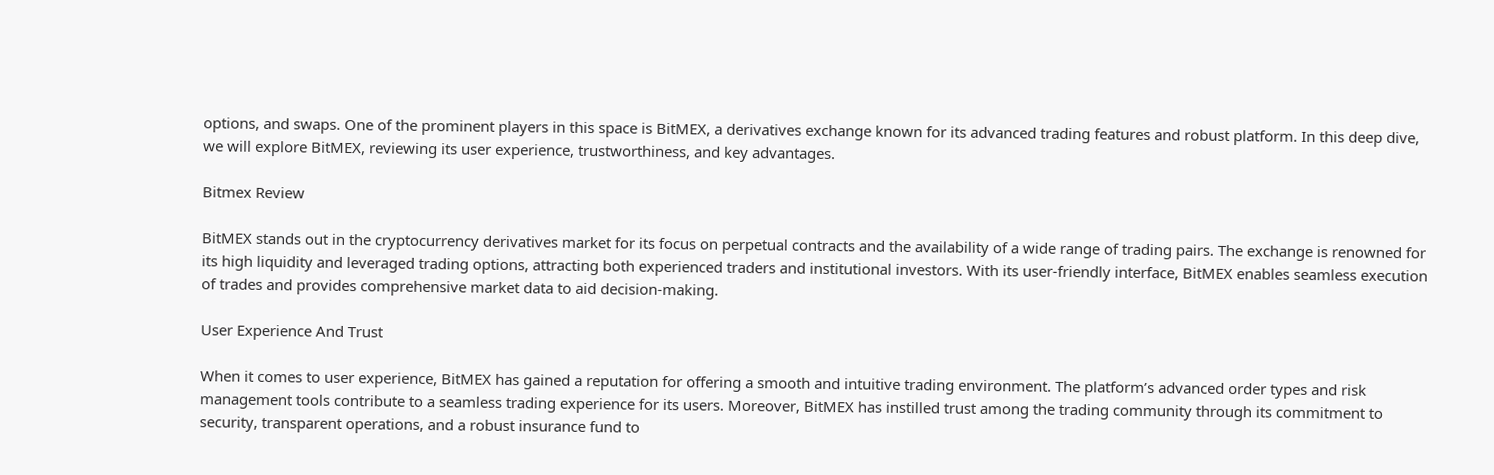options, and swaps. One of the prominent players in this space is BitMEX, a derivatives exchange known for its advanced trading features and robust platform. In this deep dive, we will explore BitMEX, reviewing its user experience, trustworthiness, and key advantages.

Bitmex Review

BitMEX stands out in the cryptocurrency derivatives market for its focus on perpetual contracts and the availability of a wide range of trading pairs. The exchange is renowned for its high liquidity and leveraged trading options, attracting both experienced traders and institutional investors. With its user-friendly interface, BitMEX enables seamless execution of trades and provides comprehensive market data to aid decision-making.

User Experience And Trust

When it comes to user experience, BitMEX has gained a reputation for offering a smooth and intuitive trading environment. The platform’s advanced order types and risk management tools contribute to a seamless trading experience for its users. Moreover, BitMEX has instilled trust among the trading community through its commitment to security, transparent operations, and a robust insurance fund to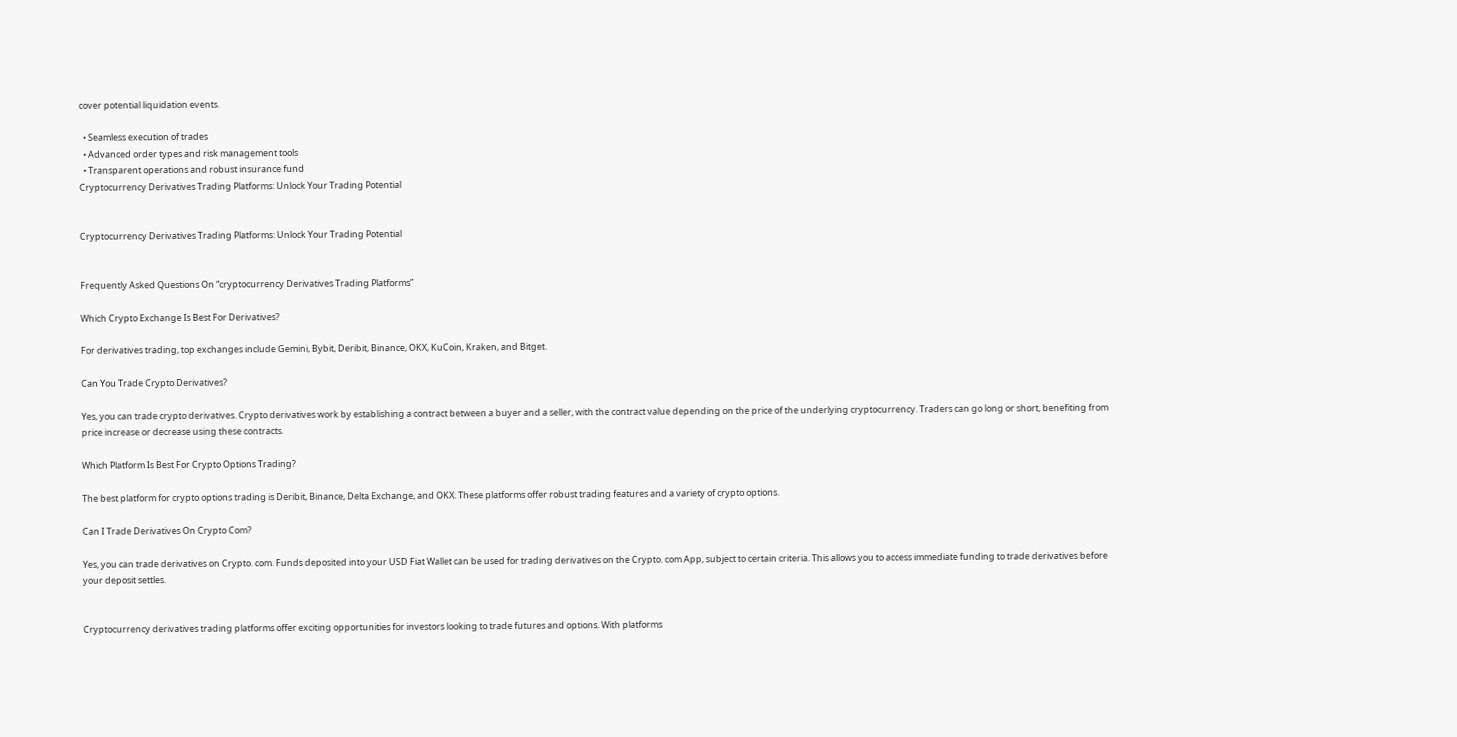cover potential liquidation events.

  • Seamless execution of trades
  • Advanced order types and risk management tools
  • Transparent operations and robust insurance fund
Cryptocurrency Derivatives Trading Platforms: Unlock Your Trading Potential


Cryptocurrency Derivatives Trading Platforms: Unlock Your Trading Potential


Frequently Asked Questions On “cryptocurrency Derivatives Trading Platforms”

Which Crypto Exchange Is Best For Derivatives?

For derivatives trading, top exchanges include Gemini, Bybit, Deribit, Binance, OKX, KuCoin, Kraken, and Bitget.

Can You Trade Crypto Derivatives?

Yes, you can trade crypto derivatives. Crypto derivatives work by establishing a contract between a buyer and a seller, with the contract value depending on the price of the underlying cryptocurrency. Traders can go long or short, benefiting from price increase or decrease using these contracts.

Which Platform Is Best For Crypto Options Trading?

The best platform for crypto options trading is Deribit, Binance, Delta Exchange, and OKX. These platforms offer robust trading features and a variety of crypto options.

Can I Trade Derivatives On Crypto Com?

Yes, you can trade derivatives on Crypto. com. Funds deposited into your USD Fiat Wallet can be used for trading derivatives on the Crypto. com App, subject to certain criteria. This allows you to access immediate funding to trade derivatives before your deposit settles.


Cryptocurrency derivatives trading platforms offer exciting opportunities for investors looking to trade futures and options. With platforms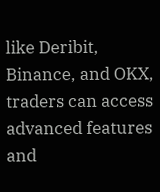like Deribit, Binance, and OKX, traders can access advanced features and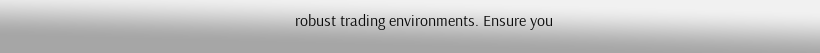robust trading environments. Ensure you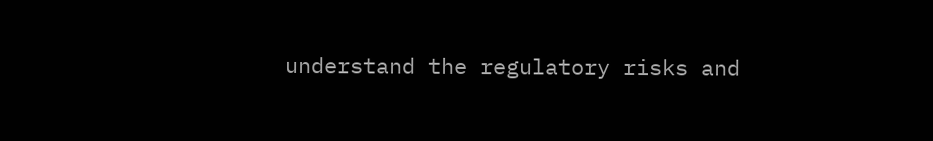understand the regulatory risks and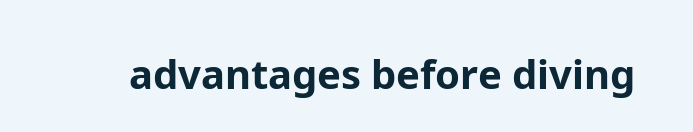advantages before diving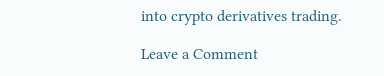into crypto derivatives trading.

Leave a Comment